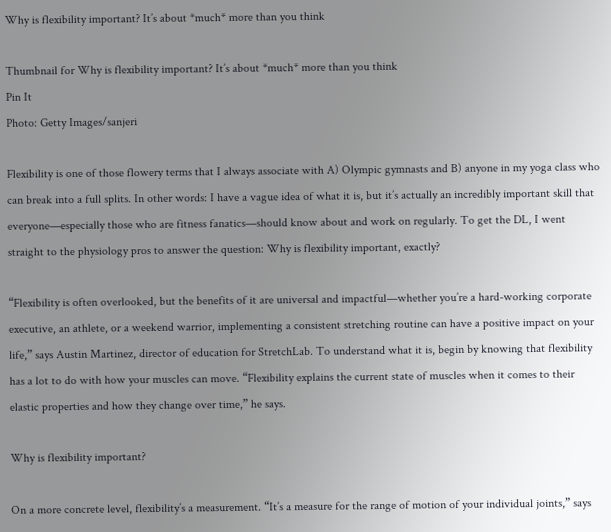Why is flexibility important? It’s about *much* more than you think

Thumbnail for Why is flexibility important? It’s about *much* more than you think
Pin It
Photo: Getty Images/sanjeri

Flexibility is one of those flowery terms that I always associate with A) Olympic gymnasts and B) anyone in my yoga class who can break into a full splits. In other words: I have a vague idea of what it is, but it’s actually an incredibly important skill that everyone—especially those who are fitness fanatics—should know about and work on regularly. To get the DL, I went straight to the physiology pros to answer the question: Why is flexibility important, exactly?

“Flexibility is often overlooked, but the benefits of it are universal and impactful—whether you’re a hard-working corporate executive, an athlete, or a weekend warrior, implementing a consistent stretching routine can have a positive impact on your life,” says Austin Martinez, director of education for StretchLab. To understand what it is, begin by knowing that flexibility has a lot to do with how your muscles can move. “Flexibility explains the current state of muscles when it comes to their elastic properties and how they change over time,” he says.

Why is flexibility important?

On a more concrete level, flexibility’s a measurement. “It’s a measure for the range of motion of your individual joints,” says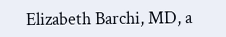Elizabeth Barchi, MD, a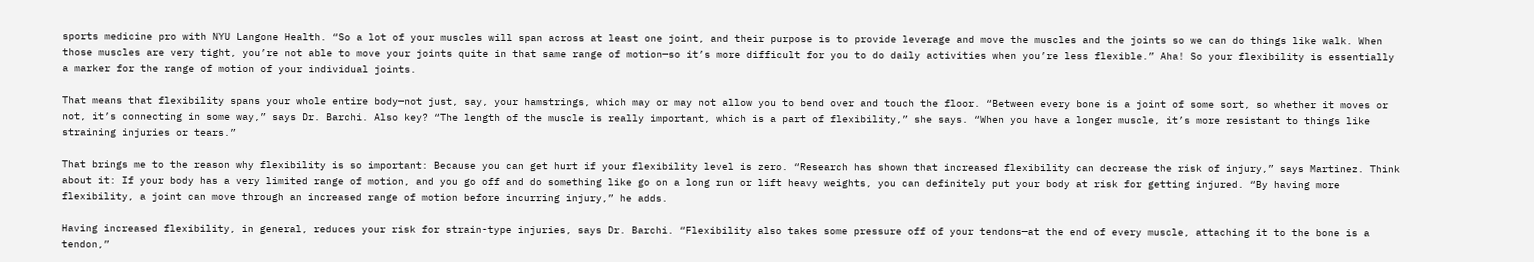sports medicine pro with NYU Langone Health. “So a lot of your muscles will span across at least one joint, and their purpose is to provide leverage and move the muscles and the joints so we can do things like walk. When those muscles are very tight, you’re not able to move your joints quite in that same range of motion—so it’s more difficult for you to do daily activities when you’re less flexible.” Aha! So your flexibility is essentially a marker for the range of motion of your individual joints.

That means that flexibility spans your whole entire body—not just, say, your hamstrings, which may or may not allow you to bend over and touch the floor. “Between every bone is a joint of some sort, so whether it moves or not, it’s connecting in some way,” says Dr. Barchi. Also key? “The length of the muscle is really important, which is a part of flexibility,” she says. “When you have a longer muscle, it’s more resistant to things like straining injuries or tears.”

That brings me to the reason why flexibility is so important: Because you can get hurt if your flexibility level is zero. “Research has shown that increased flexibility can decrease the risk of injury,” says Martinez. Think about it: If your body has a very limited range of motion, and you go off and do something like go on a long run or lift heavy weights, you can definitely put your body at risk for getting injured. “By having more flexibility, a joint can move through an increased range of motion before incurring injury,” he adds.

Having increased flexibility, in general, reduces your risk for strain-type injuries, says Dr. Barchi. “Flexibility also takes some pressure off of your tendons—at the end of every muscle, attaching it to the bone is a tendon,”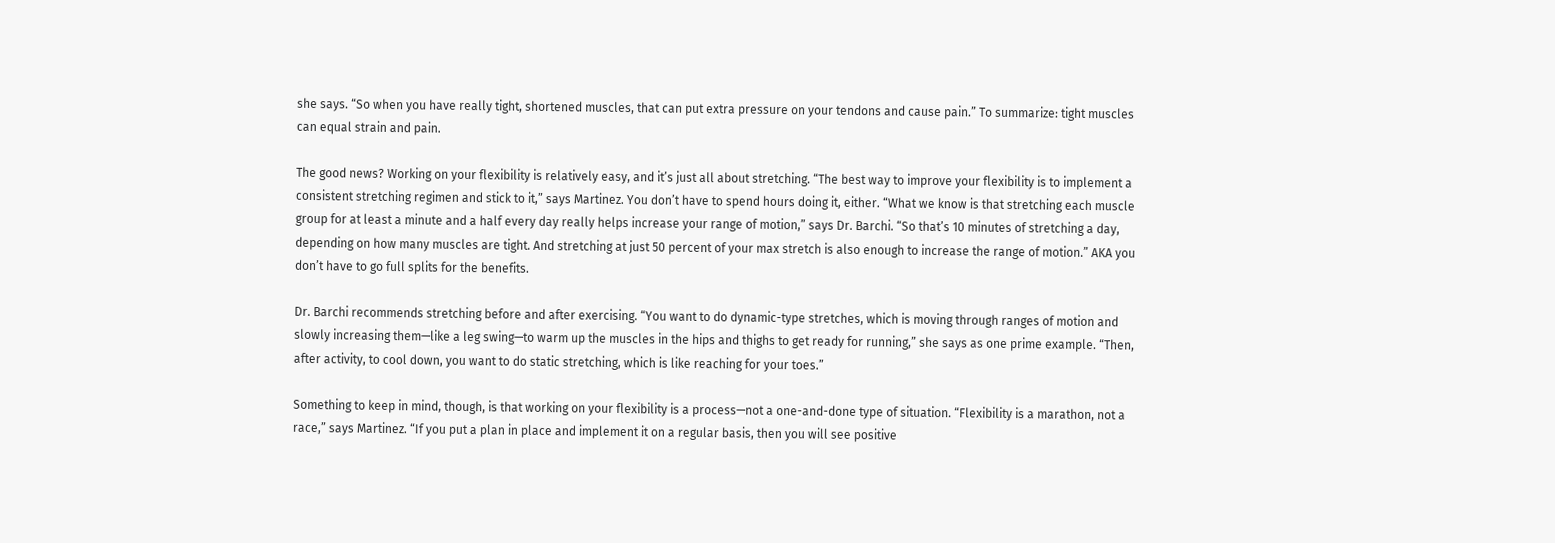she says. “So when you have really tight, shortened muscles, that can put extra pressure on your tendons and cause pain.” To summarize: tight muscles can equal strain and pain.

The good news? Working on your flexibility is relatively easy, and it’s just all about stretching. “The best way to improve your flexibility is to implement a consistent stretching regimen and stick to it,” says Martinez. You don’t have to spend hours doing it, either. “What we know is that stretching each muscle group for at least a minute and a half every day really helps increase your range of motion,” says Dr. Barchi. “So that’s 10 minutes of stretching a day, depending on how many muscles are tight. And stretching at just 50 percent of your max stretch is also enough to increase the range of motion.” AKA you don’t have to go full splits for the benefits.

Dr. Barchi recommends stretching before and after exercising. “You want to do dynamic-type stretches, which is moving through ranges of motion and slowly increasing them—like a leg swing—to warm up the muscles in the hips and thighs to get ready for running,” she says as one prime example. “Then, after activity, to cool down, you want to do static stretching, which is like reaching for your toes.”

Something to keep in mind, though, is that working on your flexibility is a process—not a one-and-done type of situation. “Flexibility is a marathon, not a race,” says Martinez. “If you put a plan in place and implement it on a regular basis, then you will see positive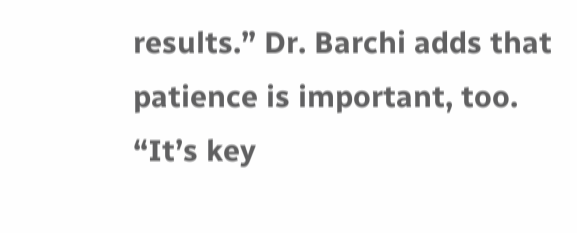results.” Dr. Barchi adds that patience is important, too. “It’s key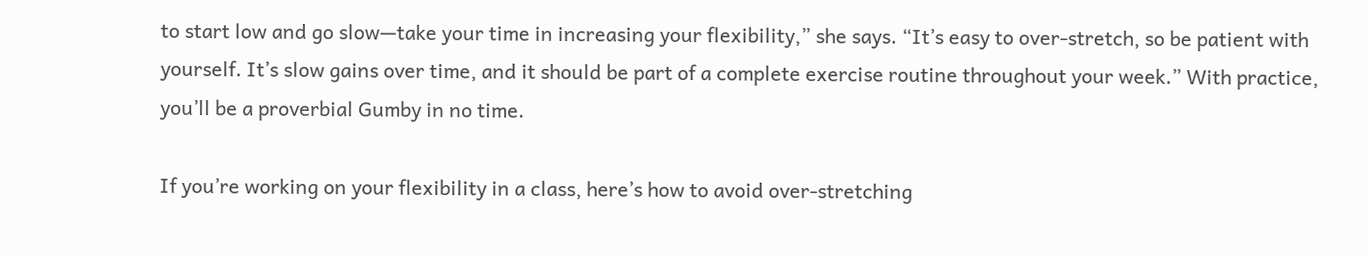to start low and go slow—take your time in increasing your flexibility,” she says. “It’s easy to over-stretch, so be patient with yourself. It’s slow gains over time, and it should be part of a complete exercise routine throughout your week.” With practice, you’ll be a proverbial Gumby in no time.

If you’re working on your flexibility in a class, here’s how to avoid over-stretching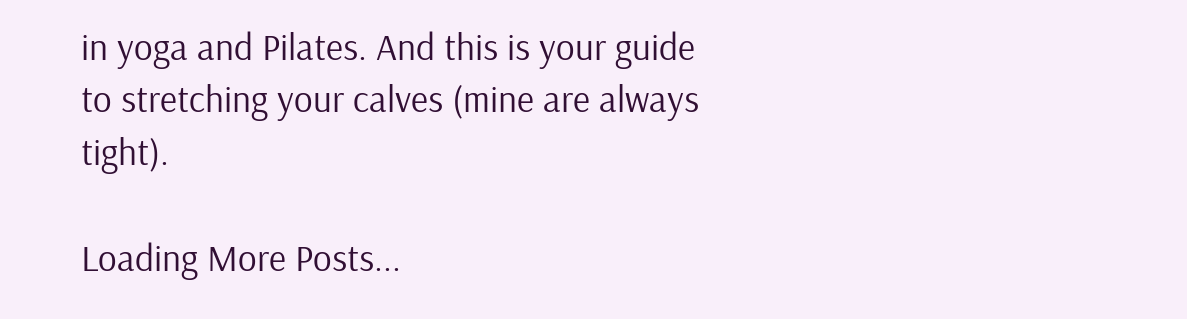in yoga and Pilates. And this is your guide to stretching your calves (mine are always tight).

Loading More Posts...